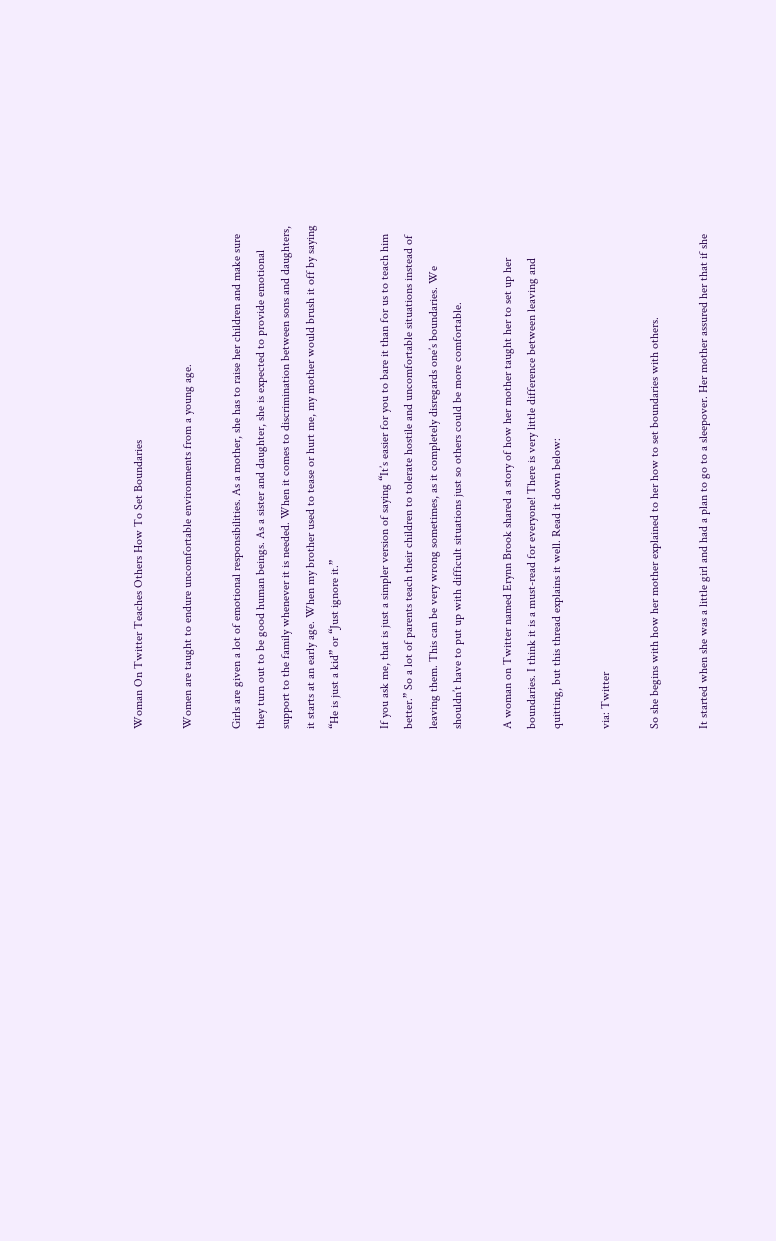Woman On Twitter Teaches Others How To Set Boundaries

Women are taught to endure uncomfortable environments from a young age.

Girls are given a lot of emotional responsibilities. As a mother, she has to raise her children and make sure they turn out to be good human beings. As a sister and daughter, she is expected to provide emotional support to the family whenever it is needed. When it comes to discrimination between sons and daughters, it starts at an early age. When my brother used to tease or hurt me, my mother would brush it off by saying “He is just a kid” or “Just ignore it.”

If you ask me, that is just a simpler version of saying “It’s easier for you to bare it than for us to teach him better.” So a lot of parents teach their children to tolerate hostile and uncomfortable situations instead of leaving them. This can be very wrong sometimes, as it completely disregards one’s boundaries. We shouldn’t have to put up with difficult situations just so others could be more comfortable.

A woman on Twitter named Erynn Brook shared a story of how her mother taught her to set up her boundaries. I think it is a must-read for everyone! There is very little difference between leaving and quitting, but this thread explains it well. Read it down below:

via: Twitter

So she begins with how her mother explained to her how to set boundaries with others.

It started when she was a little girl and had a plan to go to a sleepover. Her mother assured her that if she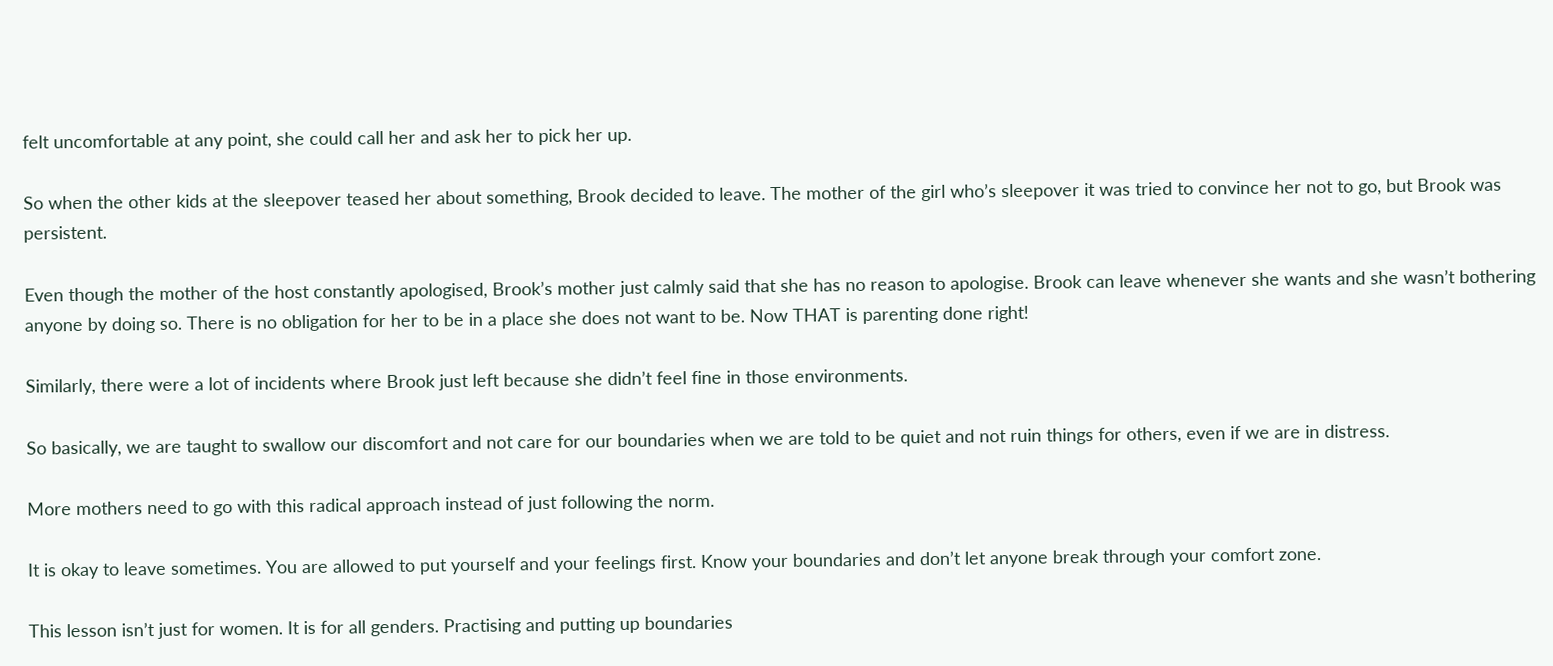felt uncomfortable at any point, she could call her and ask her to pick her up.

So when the other kids at the sleepover teased her about something, Brook decided to leave. The mother of the girl who’s sleepover it was tried to convince her not to go, but Brook was persistent.

Even though the mother of the host constantly apologised, Brook’s mother just calmly said that she has no reason to apologise. Brook can leave whenever she wants and she wasn’t bothering anyone by doing so. There is no obligation for her to be in a place she does not want to be. Now THAT is parenting done right!

Similarly, there were a lot of incidents where Brook just left because she didn’t feel fine in those environments.

So basically, we are taught to swallow our discomfort and not care for our boundaries when we are told to be quiet and not ruin things for others, even if we are in distress.

More mothers need to go with this radical approach instead of just following the norm.

It is okay to leave sometimes. You are allowed to put yourself and your feelings first. Know your boundaries and don’t let anyone break through your comfort zone.

This lesson isn’t just for women. It is for all genders. Practising and putting up boundaries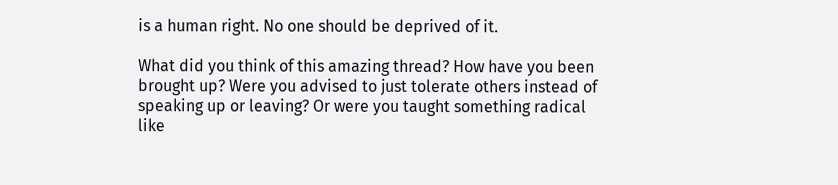is a human right. No one should be deprived of it.

What did you think of this amazing thread? How have you been brought up? Were you advised to just tolerate others instead of speaking up or leaving? Or were you taught something radical like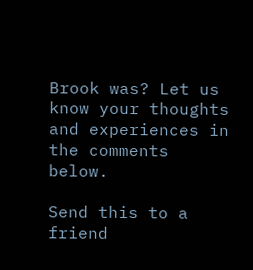Brook was? Let us know your thoughts and experiences in the comments below.

Send this to a friend